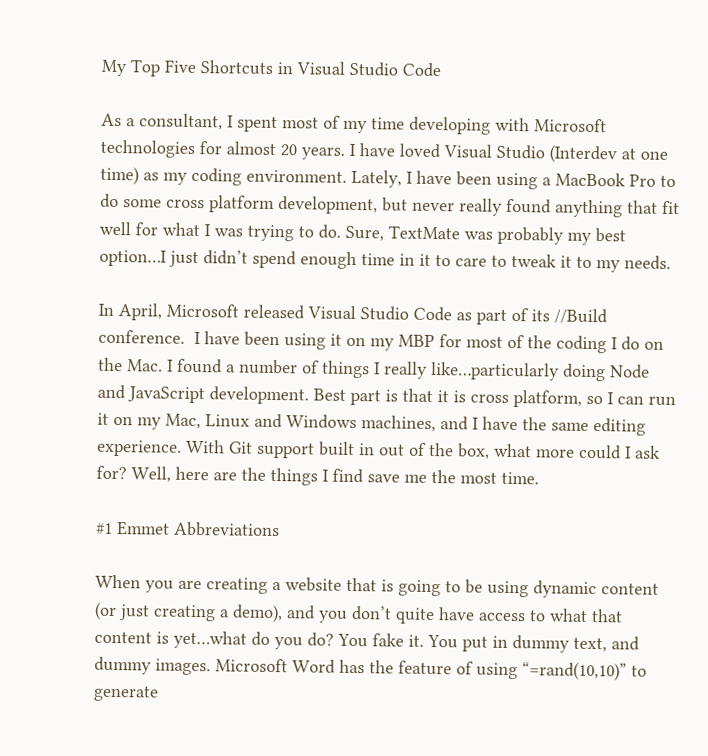My Top Five Shortcuts in Visual Studio Code

As a consultant, I spent most of my time developing with Microsoft technologies for almost 20 years. I have loved Visual Studio (Interdev at one time) as my coding environment. Lately, I have been using a MacBook Pro to do some cross platform development, but never really found anything that fit well for what I was trying to do. Sure, TextMate was probably my best option…I just didn’t spend enough time in it to care to tweak it to my needs.

In April, Microsoft released Visual Studio Code as part of its //Build conference.  I have been using it on my MBP for most of the coding I do on the Mac. I found a number of things I really like…particularly doing Node and JavaScript development. Best part is that it is cross platform, so I can run it on my Mac, Linux and Windows machines, and I have the same editing experience. With Git support built in out of the box, what more could I ask for? Well, here are the things I find save me the most time.

#1 Emmet Abbreviations

When you are creating a website that is going to be using dynamic content (or just creating a demo), and you don’t quite have access to what that content is yet…what do you do? You fake it. You put in dummy text, and dummy images. Microsoft Word has the feature of using “=rand(10,10)” to generate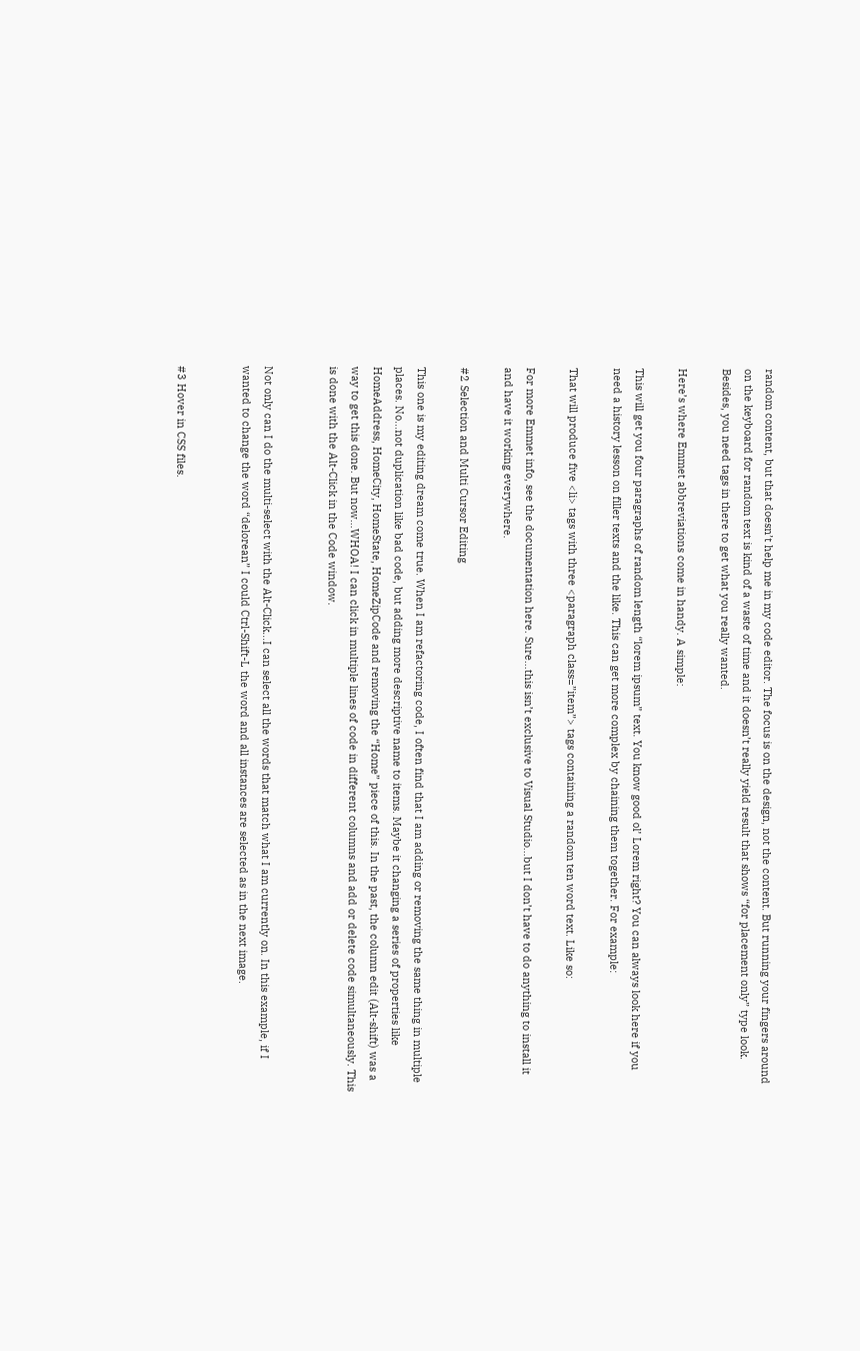random content, but that doesn’t help me in my code editor. The focus is on the design, not the content. But running your fingers around on the keyboard for random text is kind of a waste of time and it doesn’t really yield result that shows “for placement only” type look. Besides, you need tags in there to get what you really wanted.

Here’s where Emmet abbreviations come in handy. A simple:

This will get you four paragraphs of random length “lorem ipsum” text. You know good ol’ Lorem right? You can always look here if you need a history lesson on filler texts and the like. This can get more complex by chaining them together. For example:

That will produce five <li> tags with three <paragraph class=”item”> tags containing a random ten word text. Like so:

For more Emmet info, see the documentation here. Sure…this isn’t exclusive to Visual Studio…but I don’t have to do anything to install it and have it working everywhere.

#2 Selection and Multi Cursor Editing

This one is my editing dream come true. When I am refactoring code, I often find that I am adding or removing the same thing in multiple places. No…not duplication like bad code, but adding more descriptive name to items. Maybe it changing a series of properties like HomeAddress, HomeCity, HomeState, HomeZipCode and removing the “Home” piece of this. In the past, the column edit (Alt-shift) was a way to get this done. But now…WHOA! I can click in multiple lines of code in different columns and add or delete code simultaneously. This is done with the Alt-Click in the Code window.


Not only can I do the multi-select with the Alt-Click…I can select all the words that match what I am currently on. In this example, if I wanted to change the word “delorean” I could Ctrl-Shift-L the word and all instances are selected as in the next image.


#3 Hover in CSS files.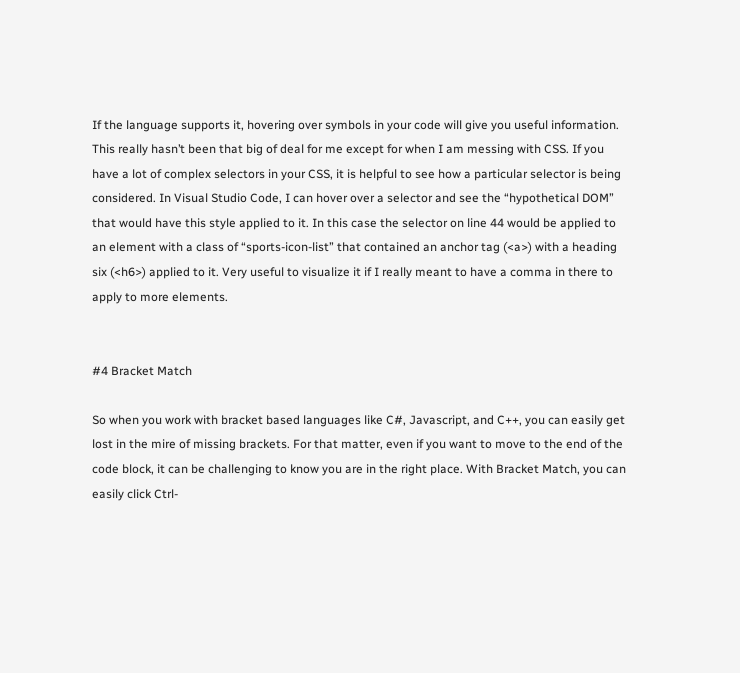If the language supports it, hovering over symbols in your code will give you useful information. This really hasn’t been that big of deal for me except for when I am messing with CSS. If you have a lot of complex selectors in your CSS, it is helpful to see how a particular selector is being considered. In Visual Studio Code, I can hover over a selector and see the “hypothetical DOM” that would have this style applied to it. In this case the selector on line 44 would be applied to an element with a class of “sports-icon-list” that contained an anchor tag (<a>) with a heading six (<h6>) applied to it. Very useful to visualize it if I really meant to have a comma in there to apply to more elements.


#4 Bracket Match

So when you work with bracket based languages like C#, Javascript, and C++, you can easily get lost in the mire of missing brackets. For that matter, even if you want to move to the end of the code block, it can be challenging to know you are in the right place. With Bracket Match, you can easily click Ctrl-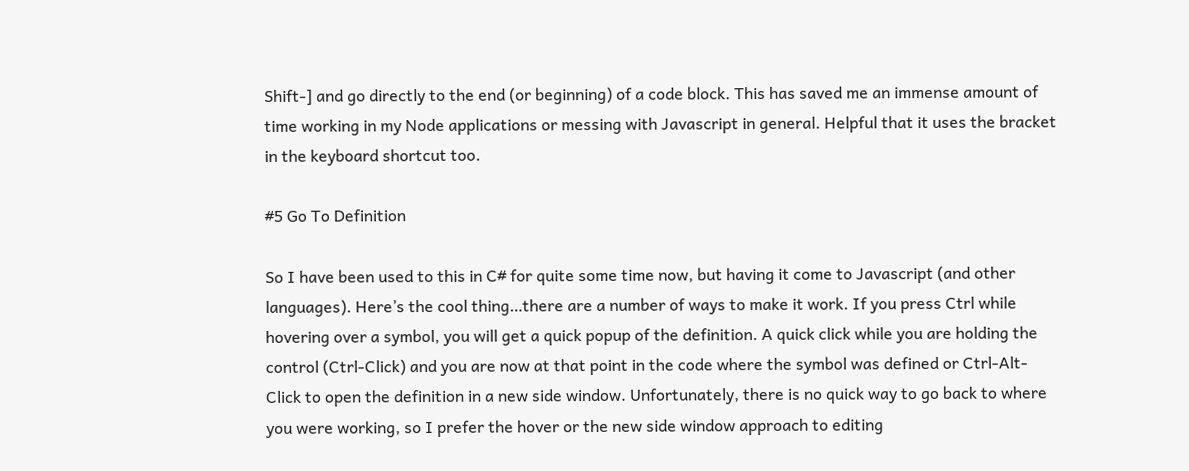Shift-] and go directly to the end (or beginning) of a code block. This has saved me an immense amount of time working in my Node applications or messing with Javascript in general. Helpful that it uses the bracket in the keyboard shortcut too.

#5 Go To Definition

So I have been used to this in C# for quite some time now, but having it come to Javascript (and other languages). Here’s the cool thing…there are a number of ways to make it work. If you press Ctrl while hovering over a symbol, you will get a quick popup of the definition. A quick click while you are holding the control (Ctrl-Click) and you are now at that point in the code where the symbol was defined or Ctrl-Alt-Click to open the definition in a new side window. Unfortunately, there is no quick way to go back to where you were working, so I prefer the hover or the new side window approach to editing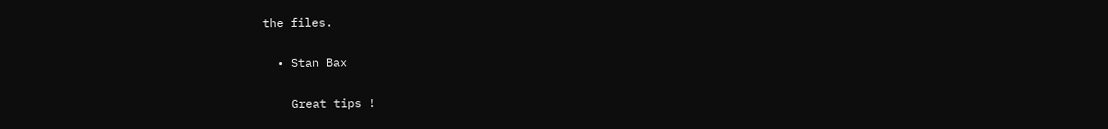the files.

  • Stan Bax

    Great tips !